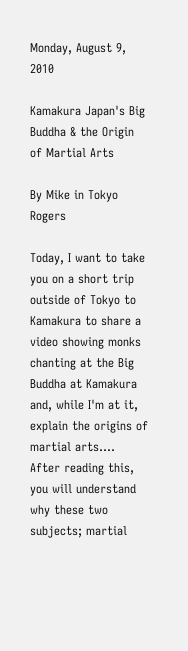Monday, August 9, 2010

Kamakura Japan's Big Buddha & the Origin of Martial Arts

By Mike in Tokyo Rogers

Today, I want to take you on a short trip outside of Tokyo to Kamakura to share a video showing monks chanting at the Big Buddha at Kamakura and, while I'm at it, explain the origins of martial arts.... After reading this, you will understand why these two subjects; martial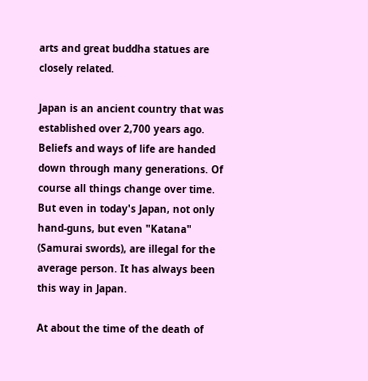arts and great buddha statues are closely related.

Japan is an ancient country that was established over 2,700 years ago. Beliefs and ways of life are handed down through many generations. Of course all things change over time. But even in today's Japan, not only hand-guns, but even "Katana" (Samurai swords), are illegal for the average person. It has always been this way in Japan.

At about the time of the death of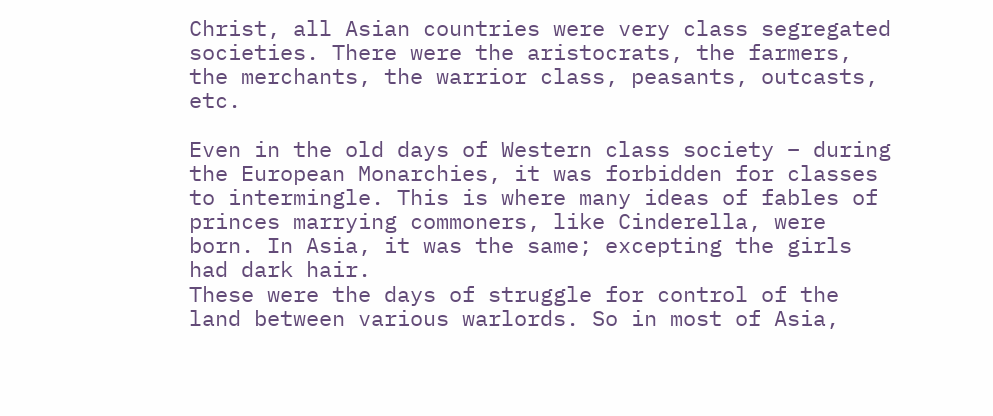Christ, all Asian countries were very class segregated societies. There were the aristocrats, the farmers, the merchants, the warrior class, peasants, outcasts, etc.

Even in the old days of Western class society – during the European Monarchies, it was forbidden for classes to intermingle. This is where many ideas of fables of princes marrying commoners, like Cinderella, were born. In Asia, it was the same; excepting the girls had dark hair.
These were the days of struggle for control of the land between various warlords. So in most of Asia,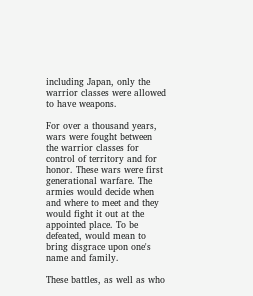including Japan, only the warrior classes were allowed to have weapons.

For over a thousand years, wars were fought between the warrior classes for control of territory and for honor. These wars were first generational warfare. The armies would decide when and where to meet and they would fight it out at the appointed place. To be defeated, would mean to bring disgrace upon one's name and family.

These battles, as well as who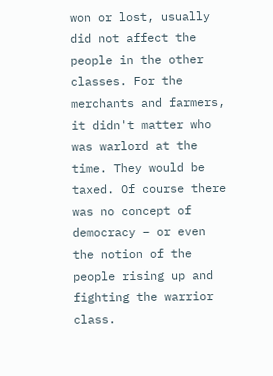won or lost, usually did not affect the people in the other classes. For the merchants and farmers, it didn't matter who was warlord at the time. They would be taxed. Of course there was no concept of democracy – or even the notion of the people rising up and fighting the warrior class.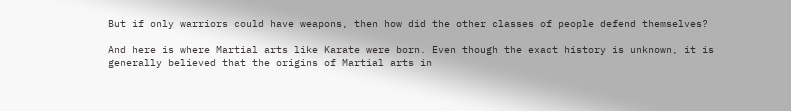But if only warriors could have weapons, then how did the other classes of people defend themselves?

And here is where Martial arts like Karate were born. Even though the exact history is unknown, it is generally believed that the origins of Martial arts in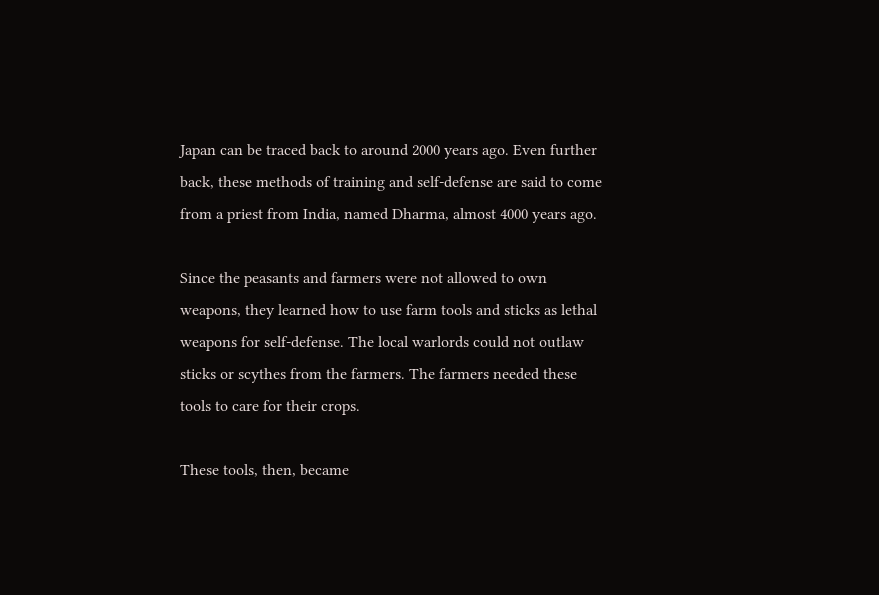Japan can be traced back to around 2000 years ago. Even further back, these methods of training and self-defense are said to come from a priest from India, named Dharma, almost 4000 years ago.

Since the peasants and farmers were not allowed to own weapons, they learned how to use farm tools and sticks as lethal weapons for self-defense. The local warlords could not outlaw sticks or scythes from the farmers. The farmers needed these tools to care for their crops.

These tools, then, became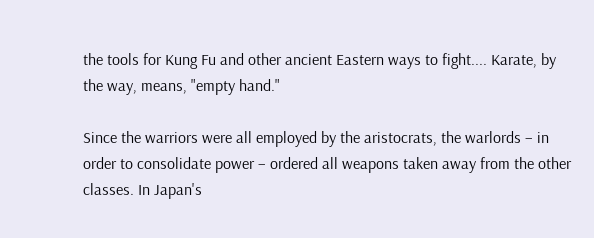the tools for Kung Fu and other ancient Eastern ways to fight.... Karate, by the way, means, "empty hand."

Since the warriors were all employed by the aristocrats, the warlords – in order to consolidate power – ordered all weapons taken away from the other classes. In Japan's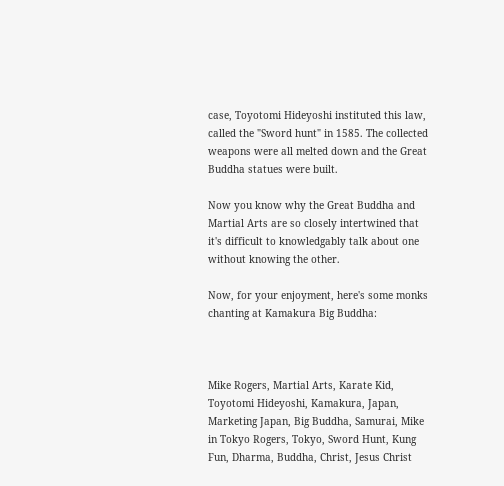case, Toyotomi Hideyoshi instituted this law, called the "Sword hunt" in 1585. The collected weapons were all melted down and the Great Buddha statues were built.

Now you know why the Great Buddha and Martial Arts are so closely intertwined that it's difficult to knowledgably talk about one without knowing the other.

Now, for your enjoyment, here's some monks chanting at Kamakura Big Buddha:



Mike Rogers, Martial Arts, Karate Kid, Toyotomi Hideyoshi, Kamakura, Japan, Marketing Japan, Big Buddha, Samurai, Mike in Tokyo Rogers, Tokyo, Sword Hunt, Kung Fun, Dharma, Buddha, Christ, Jesus Christ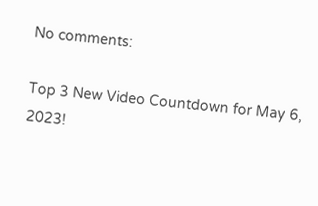No comments:

Top 3 New Video Countdown for May 6, 2023!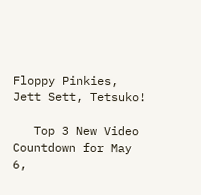Floppy Pinkies, Jett Sett, Tetsuko!

   Top 3 New Video Countdown for May 6,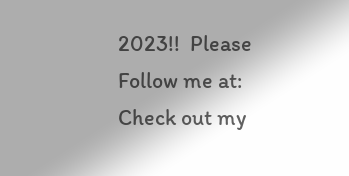2023!!  Please Follow me at: Check out my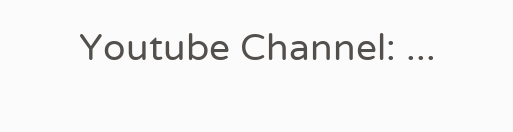Youtube Channel: ...